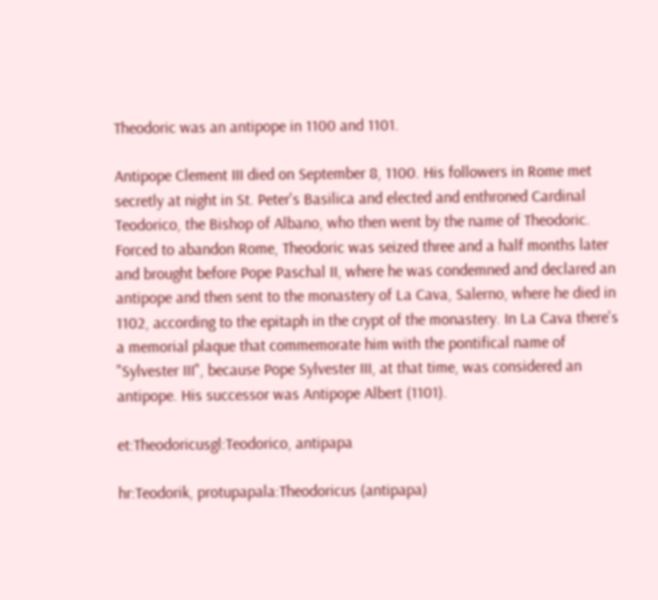Theodoric was an antipope in 1100 and 1101.

Antipope Clement III died on September 8, 1100. His followers in Rome met secretly at night in St. Peter's Basilica and elected and enthroned Cardinal Teodorico, the Bishop of Albano, who then went by the name of Theodoric. Forced to abandon Rome, Theodoric was seized three and a half months later and brought before Pope Paschal II, where he was condemned and declared an antipope and then sent to the monastery of La Cava, Salerno, where he died in 1102, according to the epitaph in the crypt of the monastery. In La Cava there's a memorial plaque that commemorate him with the pontifical name of "Sylvester III", because Pope Sylvester III, at that time, was considered an antipope. His successor was Antipope Albert (1101).

et:Theodoricusgl:Teodorico, antipapa

hr:Teodorik, protupapala:Theodoricus (antipapa)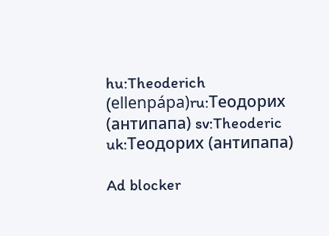hu:Theoderich (ellenpápa)ru:Теодорих (антипапа) sv:Theoderic uk:Теодорих (антипапа)

Ad blocker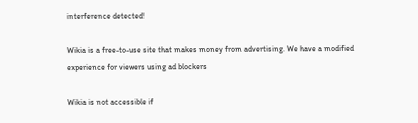interference detected!

Wikia is a free-to-use site that makes money from advertising. We have a modified experience for viewers using ad blockers

Wikia is not accessible if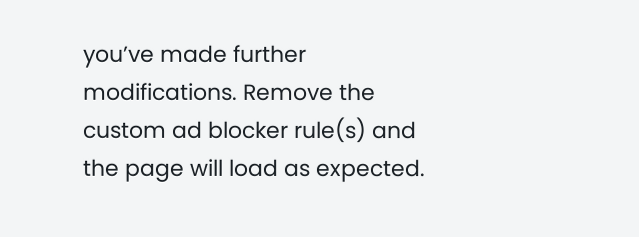you’ve made further modifications. Remove the custom ad blocker rule(s) and the page will load as expected.